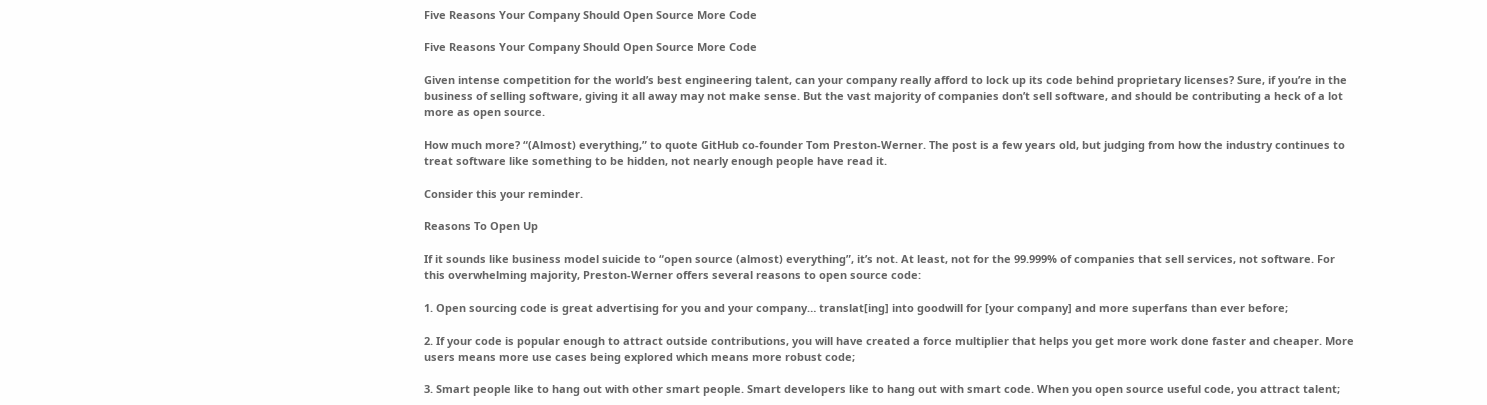Five Reasons Your Company Should Open Source More Code

Five Reasons Your Company Should Open Source More Code

Given intense competition for the world’s best engineering talent, can your company really afford to lock up its code behind proprietary licenses? Sure, if you’re in the business of selling software, giving it all away may not make sense. But the vast majority of companies don’t sell software, and should be contributing a heck of a lot more as open source.

How much more? “(Almost) everything,” to quote GitHub co-founder Tom Preston-Werner. The post is a few years old, but judging from how the industry continues to treat software like something to be hidden, not nearly enough people have read it.

Consider this your reminder.

Reasons To Open Up

If it sounds like business model suicide to “open source (almost) everything”, it’s not. At least, not for the 99.999% of companies that sell services, not software. For this overwhelming majority, Preston-Werner offers several reasons to open source code:

1. Open sourcing code is great advertising for you and your company… translat[ing] into goodwill for [your company] and more superfans than ever before;

2. If your code is popular enough to attract outside contributions, you will have created a force multiplier that helps you get more work done faster and cheaper. More users means more use cases being explored which means more robust code;

3. Smart people like to hang out with other smart people. Smart developers like to hang out with smart code. When you open source useful code, you attract talent;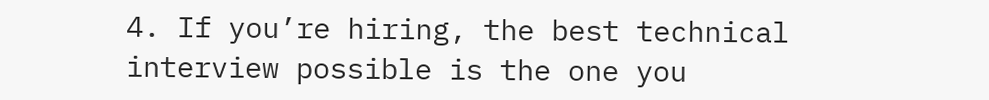4. If you’re hiring, the best technical interview possible is the one you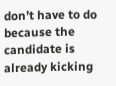don’t have to do because the candidate is already kicking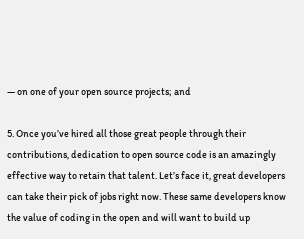— on one of your open source projects; and

5. Once you’ve hired all those great people through their contributions, dedication to open source code is an amazingly effective way to retain that talent. Let’s face it, great developers can take their pick of jobs right now. These same developers know the value of coding in the open and will want to build up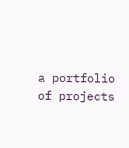a portfolio of projects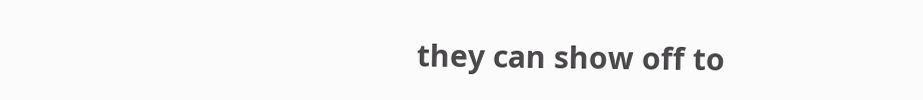they can show off to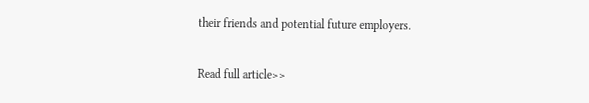their friends and potential future employers.

Read full article>>